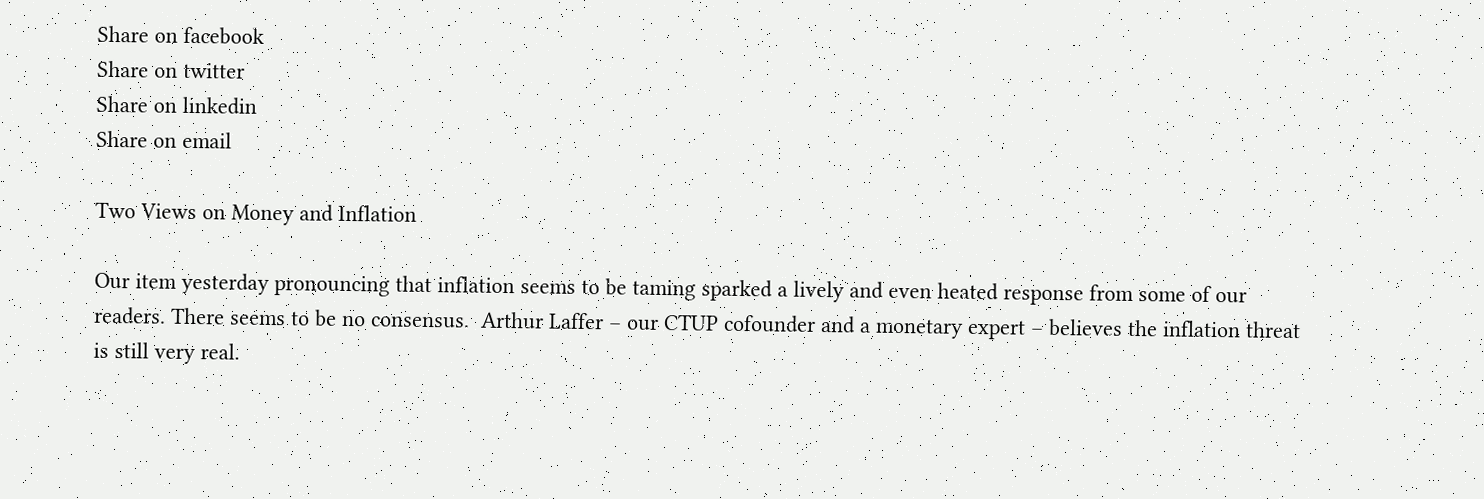Share on facebook
Share on twitter
Share on linkedin
Share on email

Two Views on Money and Inflation

Our item yesterday pronouncing that inflation seems to be taming sparked a lively and even heated response from some of our readers. There seems to be no consensus.  Arthur Laffer – our CTUP cofounder and a monetary expert – believes the inflation threat is still very real.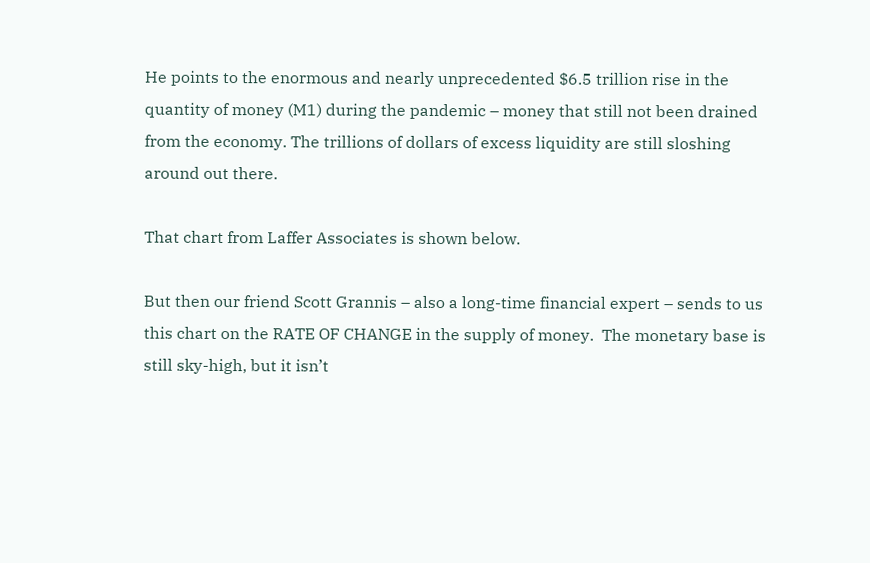He points to the enormous and nearly unprecedented $6.5 trillion rise in the quantity of money (M1) during the pandemic – money that still not been drained from the economy. The trillions of dollars of excess liquidity are still sloshing around out there.

That chart from Laffer Associates is shown below.

But then our friend Scott Grannis – also a long-time financial expert – sends to us this chart on the RATE OF CHANGE in the supply of money.  The monetary base is still sky-high, but it isn’t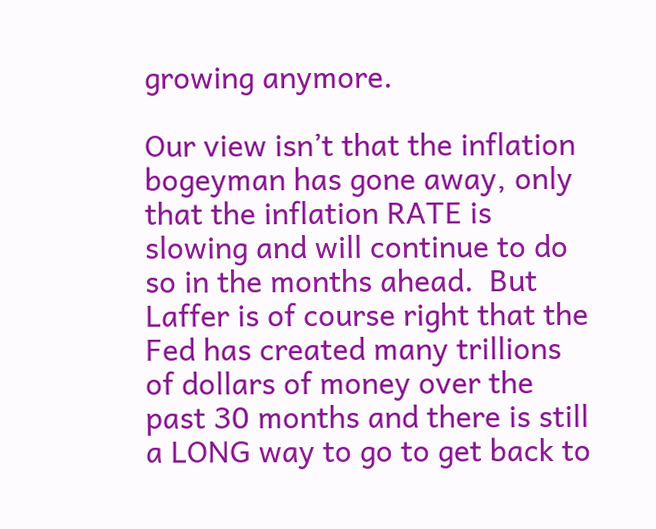growing anymore.

Our view isn’t that the inflation bogeyman has gone away, only that the inflation RATE is slowing and will continue to do so in the months ahead.  But Laffer is of course right that the Fed has created many trillions of dollars of money over the past 30 months and there is still a LONG way to go to get back to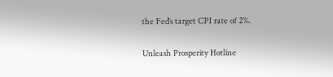the Fed’s target CPI rate of 2%.

Unleash Prosperity Hotline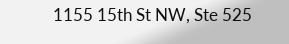1155 15th St NW, Ste 525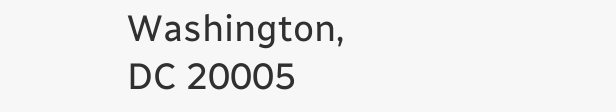Washington, DC 20005